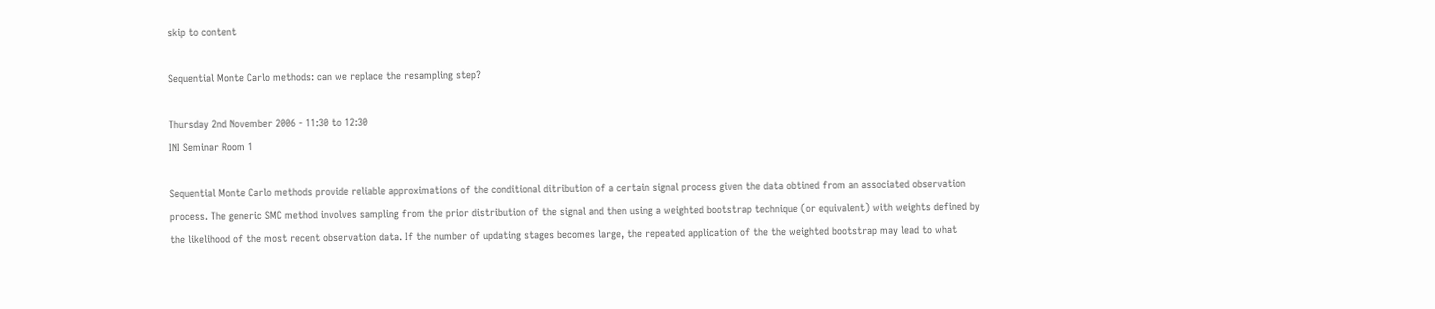skip to content

Sequential Monte Carlo methods: can we replace the resampling step?

Thursday 2nd November 2006 - 11:30 to 12:30
INI Seminar Room 1

Sequential Monte Carlo methods provide reliable approximations of the conditional ditribution of a certain signal process given the data obtined from an associated observation process. The generic SMC method involves sampling from the prior distribution of the signal and then using a weighted bootstrap technique (or equivalent) with weights defined by the likelihood of the most recent observation data. If the number of updating stages becomes large, the repeated application of the the weighted bootstrap may lead to what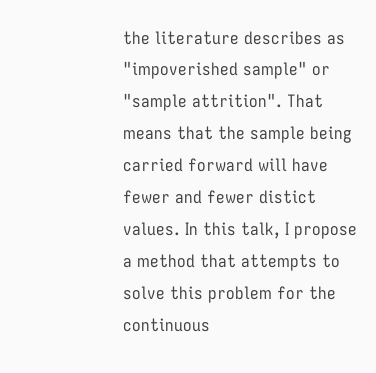the literature describes as "impoverished sample" or "sample attrition". That means that the sample being carried forward will have fewer and fewer distict values. In this talk, I propose a method that attempts to solve this problem for the continuous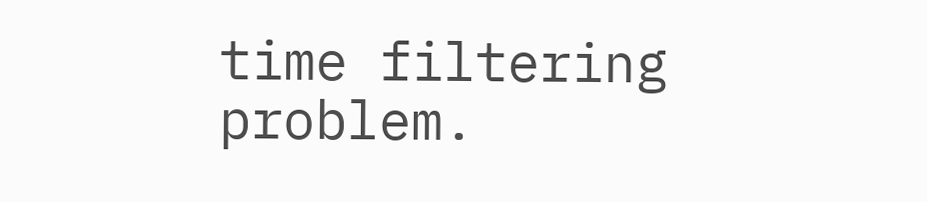time filtering problem.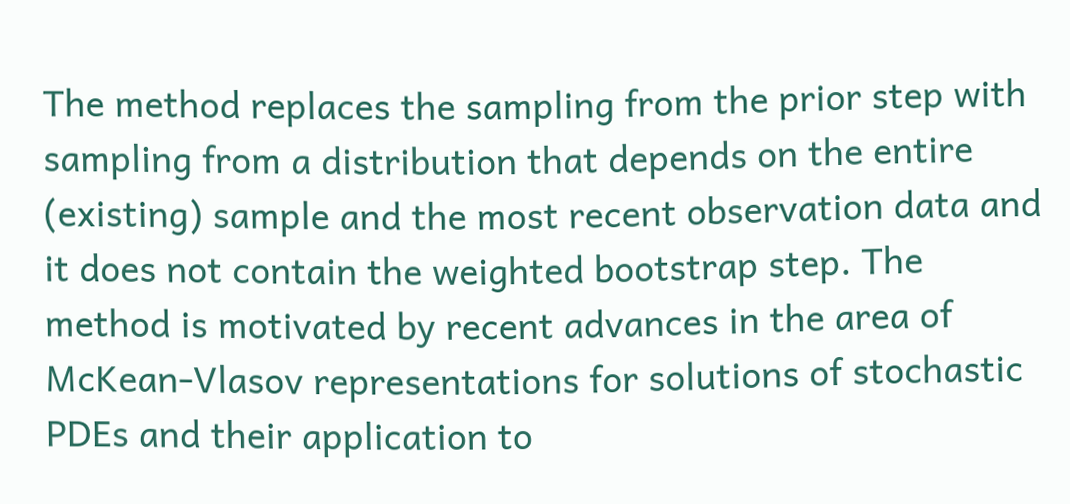The method replaces the sampling from the prior step with sampling from a distribution that depends on the entire (existing) sample and the most recent observation data and it does not contain the weighted bootstrap step. The method is motivated by recent advances in the area of McKean-Vlasov representations for solutions of stochastic PDEs and their application to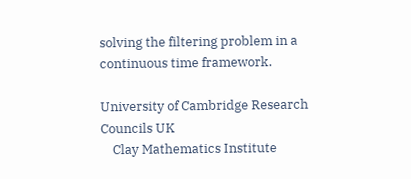solving the filtering problem in a continuous time framework.

University of Cambridge Research Councils UK
    Clay Mathematics Institute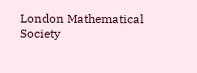London Mathematical Society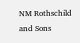NM Rothschild and Sons